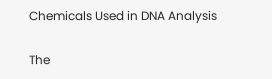Chemicals Used in DNA Analysis

The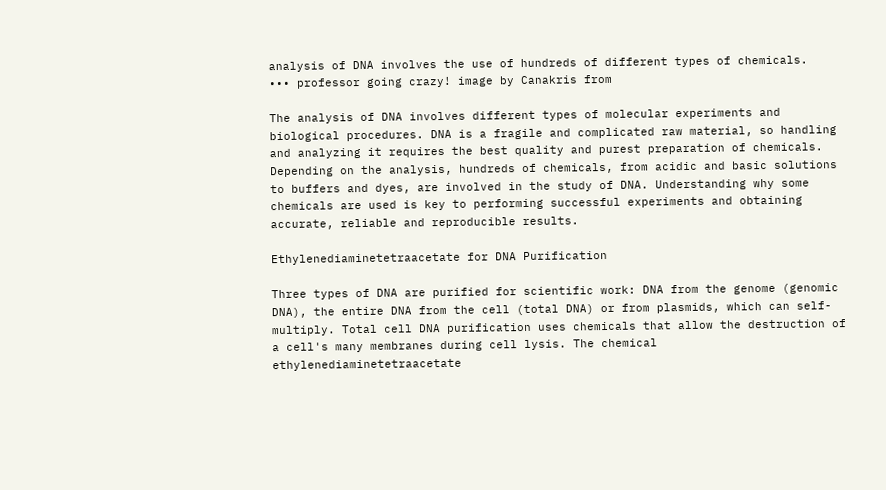analysis of DNA involves the use of hundreds of different types of chemicals.
••• professor going crazy! image by Canakris from

The analysis of DNA involves different types of molecular experiments and biological procedures. DNA is a fragile and complicated raw material, so handling and analyzing it requires the best quality and purest preparation of chemicals. Depending on the analysis, hundreds of chemicals, from acidic and basic solutions to buffers and dyes, are involved in the study of DNA. Understanding why some chemicals are used is key to performing successful experiments and obtaining accurate, reliable and reproducible results.

Ethylenediaminetetraacetate for DNA Purification

Three types of DNA are purified for scientific work: DNA from the genome (genomic DNA), the entire DNA from the cell (total DNA) or from plasmids, which can self-multiply. Total cell DNA purification uses chemicals that allow the destruction of a cell's many membranes during cell lysis. The chemical ethylenediaminetetraacetate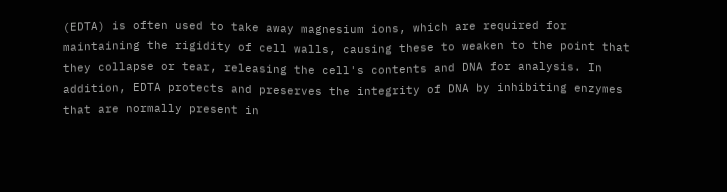(EDTA) is often used to take away magnesium ions, which are required for maintaining the rigidity of cell walls, causing these to weaken to the point that they collapse or tear, releasing the cell's contents and DNA for analysis. In addition, EDTA protects and preserves the integrity of DNA by inhibiting enzymes that are normally present in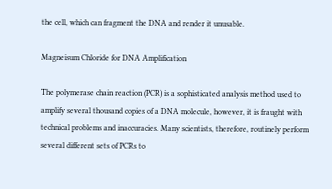the cell, which can fragment the DNA and render it unusable.

Magneisum Chloride for DNA Amplification

The polymerase chain reaction (PCR) is a sophisticated analysis method used to amplify several thousand copies of a DNA molecule, however, it is fraught with technical problems and inaccuracies. Many scientists, therefore, routinely perform several different sets of PCRs to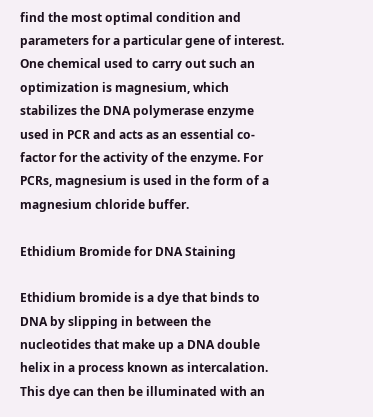find the most optimal condition and parameters for a particular gene of interest. One chemical used to carry out such an optimization is magnesium, which stabilizes the DNA polymerase enzyme used in PCR and acts as an essential co-factor for the activity of the enzyme. For PCRs, magnesium is used in the form of a magnesium chloride buffer.

Ethidium Bromide for DNA Staining

Ethidium bromide is a dye that binds to DNA by slipping in between the nucleotides that make up a DNA double helix in a process known as intercalation. This dye can then be illuminated with an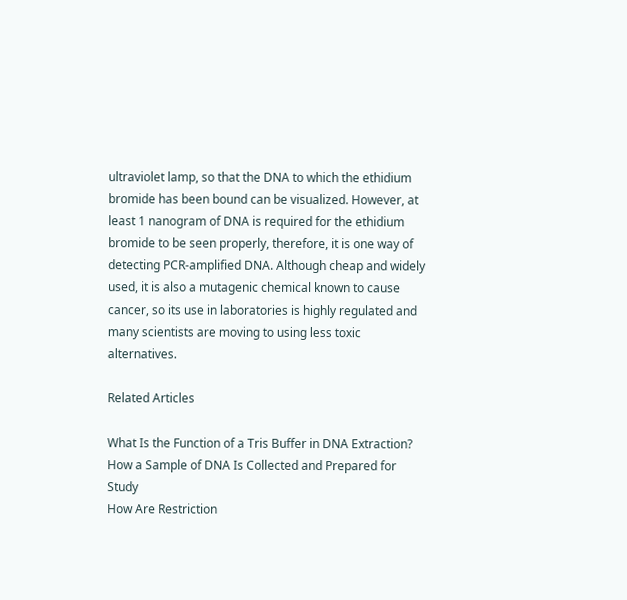ultraviolet lamp, so that the DNA to which the ethidium bromide has been bound can be visualized. However, at least 1 nanogram of DNA is required for the ethidium bromide to be seen properly, therefore, it is one way of detecting PCR-amplified DNA. Although cheap and widely used, it is also a mutagenic chemical known to cause cancer, so its use in laboratories is highly regulated and many scientists are moving to using less toxic alternatives.

Related Articles

What Is the Function of a Tris Buffer in DNA Extraction?
How a Sample of DNA Is Collected and Prepared for Study
How Are Restriction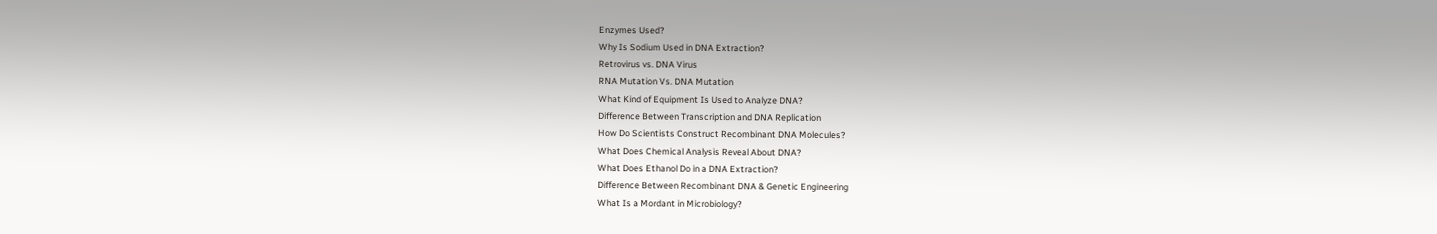Enzymes Used?
Why Is Sodium Used in DNA Extraction?
Retrovirus vs. DNA Virus
RNA Mutation Vs. DNA Mutation
What Kind of Equipment Is Used to Analyze DNA?
Difference Between Transcription and DNA Replication
How Do Scientists Construct Recombinant DNA Molecules?
What Does Chemical Analysis Reveal About DNA?
What Does Ethanol Do in a DNA Extraction?
Difference Between Recombinant DNA & Genetic Engineering
What Is a Mordant in Microbiology?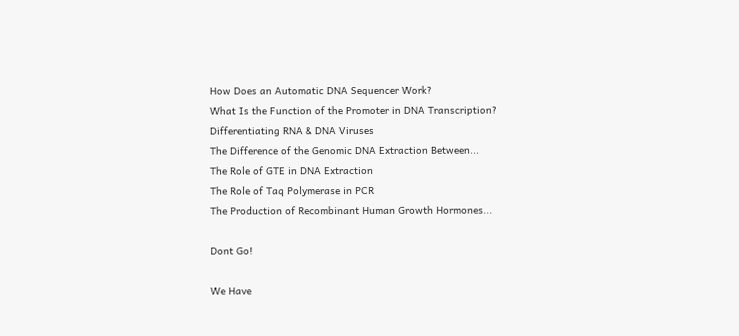How Does an Automatic DNA Sequencer Work?
What Is the Function of the Promoter in DNA Transcription?
Differentiating RNA & DNA Viruses
The Difference of the Genomic DNA Extraction Between...
The Role of GTE in DNA Extraction
The Role of Taq Polymerase in PCR
The Production of Recombinant Human Growth Hormones...

Dont Go!

We Have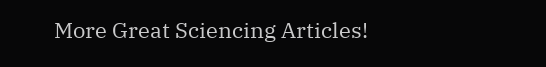More Great Sciencing Articles!